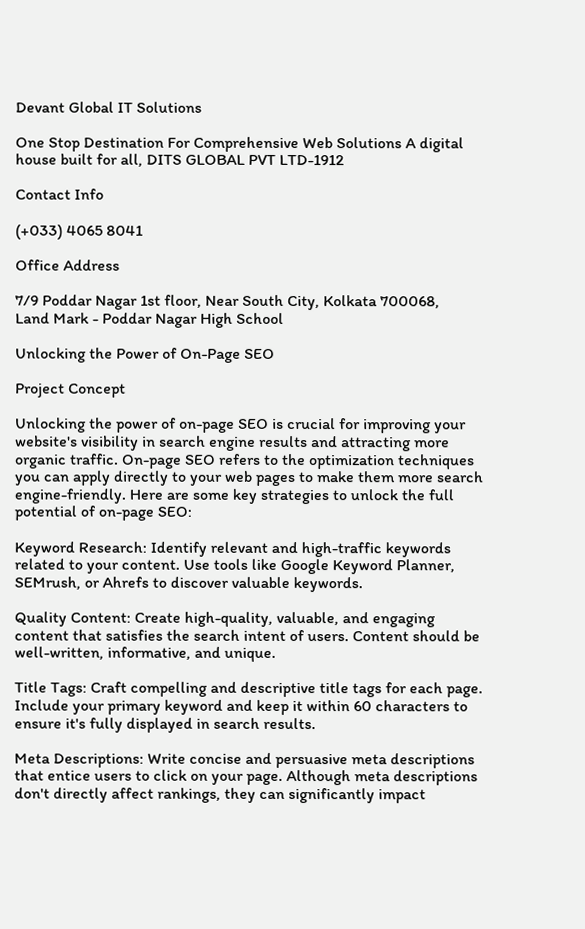Devant Global IT Solutions

One Stop Destination For Comprehensive Web Solutions A digital house built for all, DITS GLOBAL PVT LTD-1912

Contact Info

(+033) 4065 8041

Office Address

7/9 Poddar Nagar 1st floor, Near South City, Kolkata 700068,
Land Mark - Poddar Nagar High School

Unlocking the Power of On-Page SEO

Project Concept

Unlocking the power of on-page SEO is crucial for improving your website's visibility in search engine results and attracting more organic traffic. On-page SEO refers to the optimization techniques you can apply directly to your web pages to make them more search engine-friendly. Here are some key strategies to unlock the full potential of on-page SEO:

Keyword Research: Identify relevant and high-traffic keywords related to your content. Use tools like Google Keyword Planner, SEMrush, or Ahrefs to discover valuable keywords.

Quality Content: Create high-quality, valuable, and engaging content that satisfies the search intent of users. Content should be well-written, informative, and unique.

Title Tags: Craft compelling and descriptive title tags for each page. Include your primary keyword and keep it within 60 characters to ensure it's fully displayed in search results.

Meta Descriptions: Write concise and persuasive meta descriptions that entice users to click on your page. Although meta descriptions don't directly affect rankings, they can significantly impact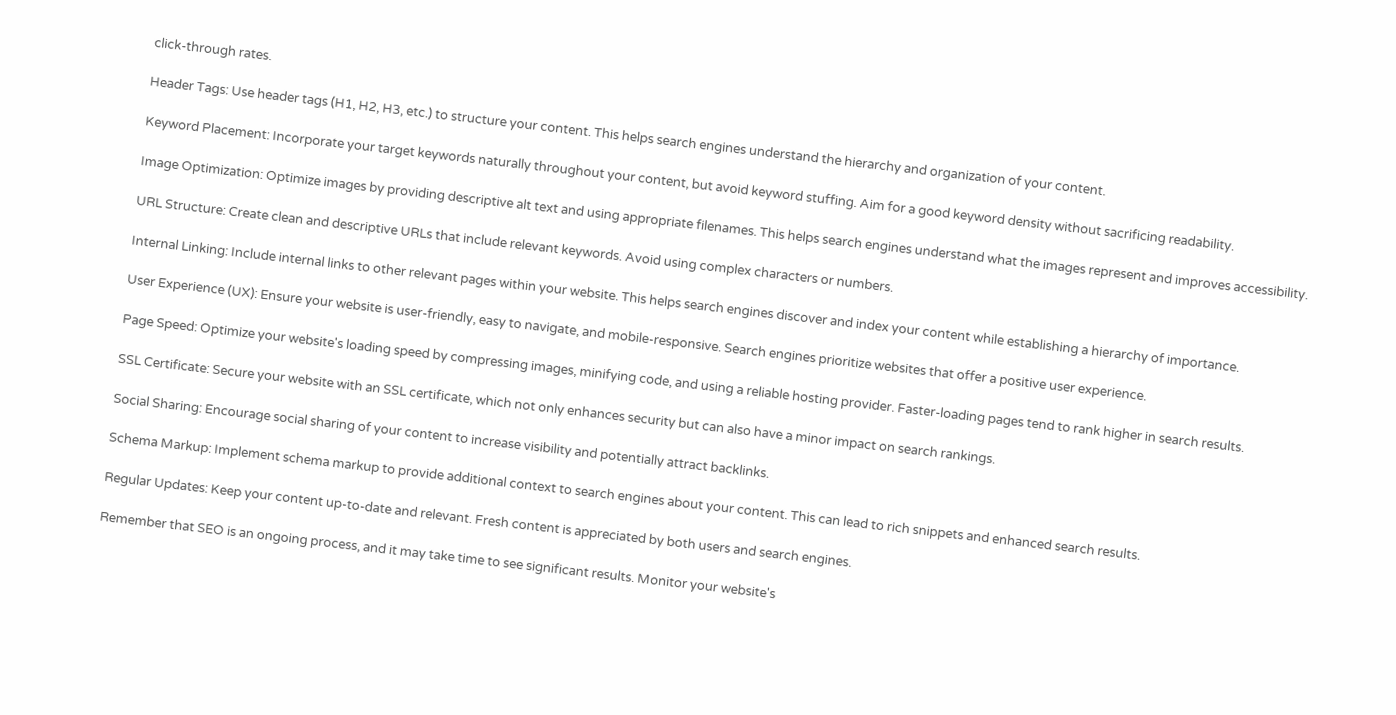click-through rates.

Header Tags: Use header tags (H1, H2, H3, etc.) to structure your content. This helps search engines understand the hierarchy and organization of your content.

Keyword Placement: Incorporate your target keywords naturally throughout your content, but avoid keyword stuffing. Aim for a good keyword density without sacrificing readability.

Image Optimization: Optimize images by providing descriptive alt text and using appropriate filenames. This helps search engines understand what the images represent and improves accessibility.

URL Structure: Create clean and descriptive URLs that include relevant keywords. Avoid using complex characters or numbers.

Internal Linking: Include internal links to other relevant pages within your website. This helps search engines discover and index your content while establishing a hierarchy of importance.

User Experience (UX): Ensure your website is user-friendly, easy to navigate, and mobile-responsive. Search engines prioritize websites that offer a positive user experience.

Page Speed: Optimize your website's loading speed by compressing images, minifying code, and using a reliable hosting provider. Faster-loading pages tend to rank higher in search results.

SSL Certificate: Secure your website with an SSL certificate, which not only enhances security but can also have a minor impact on search rankings.

Social Sharing: Encourage social sharing of your content to increase visibility and potentially attract backlinks.

Schema Markup: Implement schema markup to provide additional context to search engines about your content. This can lead to rich snippets and enhanced search results.

Regular Updates: Keep your content up-to-date and relevant. Fresh content is appreciated by both users and search engines.

Remember that SEO is an ongoing process, and it may take time to see significant results. Monitor your website's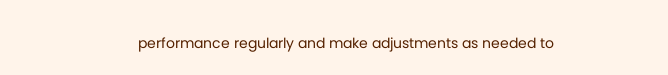performance regularly and make adjustments as needed to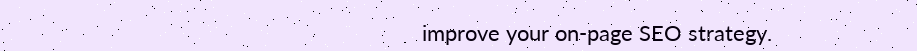improve your on-page SEO strategy.